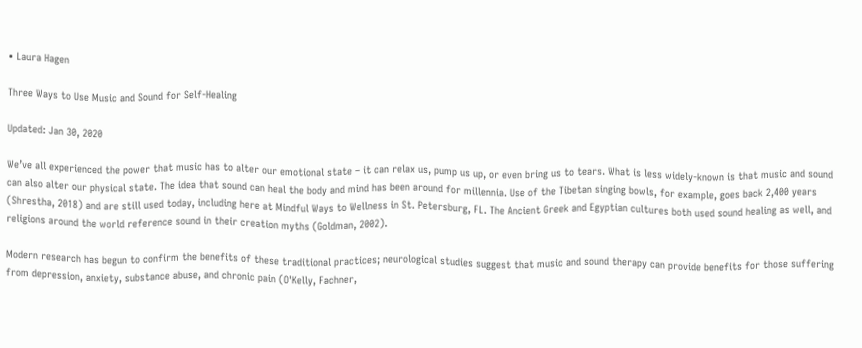• Laura Hagen

Three Ways to Use Music and Sound for Self-Healing

Updated: Jan 30, 2020

We’ve all experienced the power that music has to alter our emotional state – it can relax us, pump us up, or even bring us to tears. What is less widely-known is that music and sound can also alter our physical state. The idea that sound can heal the body and mind has been around for millennia. Use of the Tibetan singing bowls, for example, goes back 2,400 years (Shrestha, 2018) and are still used today, including here at Mindful Ways to Wellness in St. Petersburg, FL. The Ancient Greek and Egyptian cultures both used sound healing as well, and religions around the world reference sound in their creation myths (Goldman, 2002).

Modern research has begun to confirm the benefits of these traditional practices; neurological studies suggest that music and sound therapy can provide benefits for those suffering from depression, anxiety, substance abuse, and chronic pain (O'Kelly, Fachner,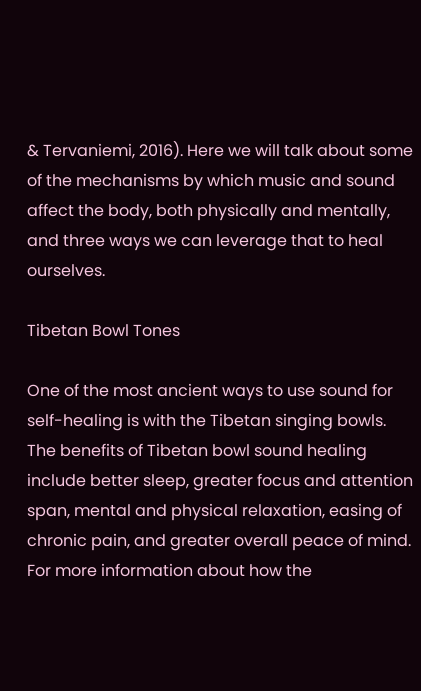& Tervaniemi, 2016). Here we will talk about some of the mechanisms by which music and sound affect the body, both physically and mentally, and three ways we can leverage that to heal ourselves.

Tibetan Bowl Tones

One of the most ancient ways to use sound for self-healing is with the Tibetan singing bowls. The benefits of Tibetan bowl sound healing include better sleep, greater focus and attention span, mental and physical relaxation, easing of chronic pain, and greater overall peace of mind. For more information about how the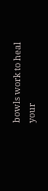bowls work to heal your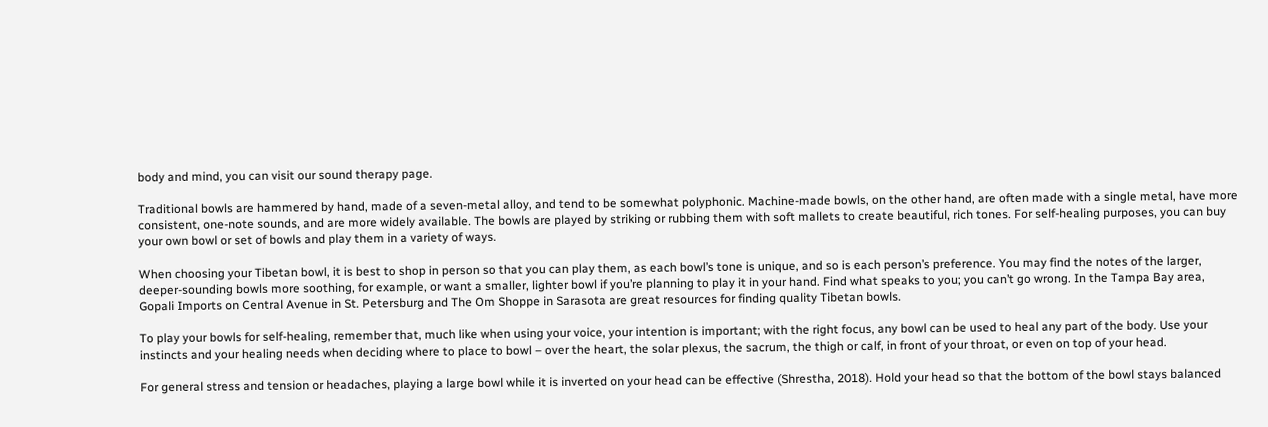body and mind, you can visit our sound therapy page.

Traditional bowls are hammered by hand, made of a seven-metal alloy, and tend to be somewhat polyphonic. Machine-made bowls, on the other hand, are often made with a single metal, have more consistent, one-note sounds, and are more widely available. The bowls are played by striking or rubbing them with soft mallets to create beautiful, rich tones. For self-healing purposes, you can buy your own bowl or set of bowls and play them in a variety of ways.

When choosing your Tibetan bowl, it is best to shop in person so that you can play them, as each bowl’s tone is unique, and so is each person’s preference. You may find the notes of the larger, deeper-sounding bowls more soothing, for example, or want a smaller, lighter bowl if you’re planning to play it in your hand. Find what speaks to you; you can’t go wrong. In the Tampa Bay area, Gopali Imports on Central Avenue in St. Petersburg and The Om Shoppe in Sarasota are great resources for finding quality Tibetan bowls.

To play your bowls for self-healing, remember that, much like when using your voice, your intention is important; with the right focus, any bowl can be used to heal any part of the body. Use your instincts and your healing needs when deciding where to place to bowl – over the heart, the solar plexus, the sacrum, the thigh or calf, in front of your throat, or even on top of your head.

For general stress and tension or headaches, playing a large bowl while it is inverted on your head can be effective (Shrestha, 2018). Hold your head so that the bottom of the bowl stays balanced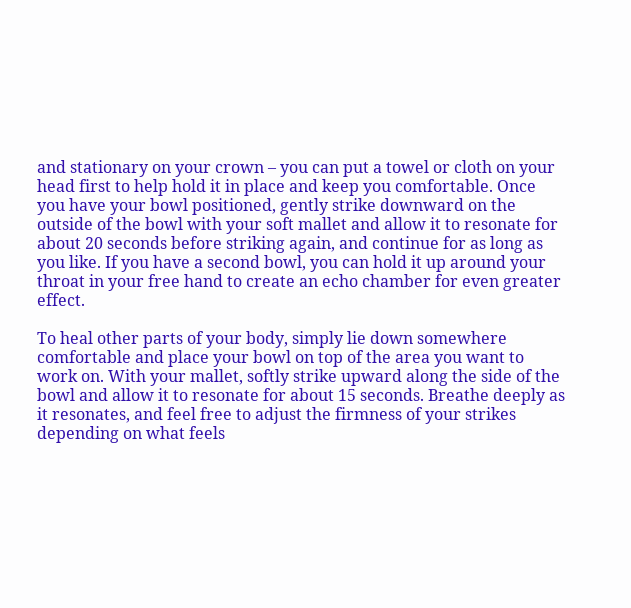and stationary on your crown – you can put a towel or cloth on your head first to help hold it in place and keep you comfortable. Once you have your bowl positioned, gently strike downward on the outside of the bowl with your soft mallet and allow it to resonate for about 20 seconds before striking again, and continue for as long as you like. If you have a second bowl, you can hold it up around your throat in your free hand to create an echo chamber for even greater effect.

To heal other parts of your body, simply lie down somewhere comfortable and place your bowl on top of the area you want to work on. With your mallet, softly strike upward along the side of the bowl and allow it to resonate for about 15 seconds. Breathe deeply as it resonates, and feel free to adjust the firmness of your strikes depending on what feels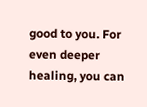good to you. For even deeper healing, you can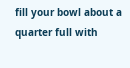fill your bowl about a quarter full with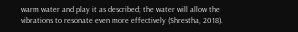warm water and play it as described; the water will allow the vibrations to resonate even more effectively (Shrestha, 2018).